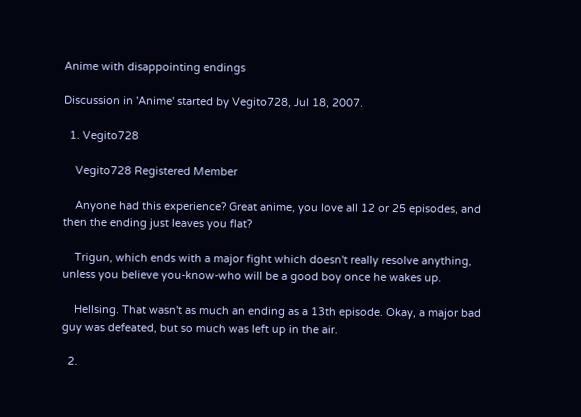Anime with disappointing endings

Discussion in 'Anime' started by Vegito728, Jul 18, 2007.

  1. Vegito728

    Vegito728 Registered Member

    Anyone had this experience? Great anime, you love all 12 or 25 episodes, and then the ending just leaves you flat?

    Trigun, which ends with a major fight which doesn't really resolve anything, unless you believe you-know-who will be a good boy once he wakes up.

    Hellsing. That wasn't as much an ending as a 13th episode. Okay, a major bad guy was defeated, but so much was left up in the air.

  2.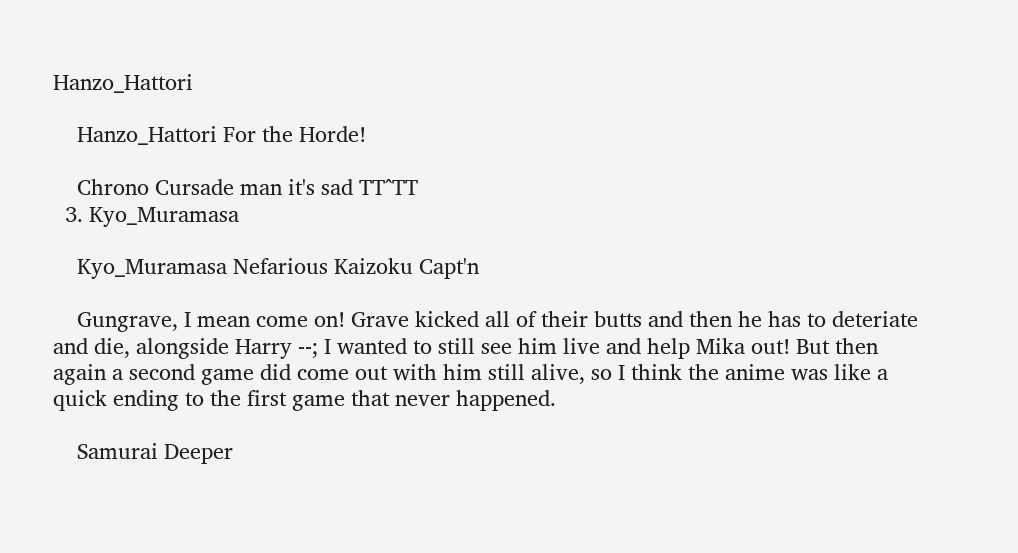Hanzo_Hattori

    Hanzo_Hattori For the Horde!

    Chrono Cursade man it's sad TT^TT
  3. Kyo_Muramasa

    Kyo_Muramasa Nefarious Kaizoku Capt'n

    Gungrave, I mean come on! Grave kicked all of their butts and then he has to deteriate and die, alongside Harry --; I wanted to still see him live and help Mika out! But then again a second game did come out with him still alive, so I think the anime was like a quick ending to the first game that never happened.

    Samurai Deeper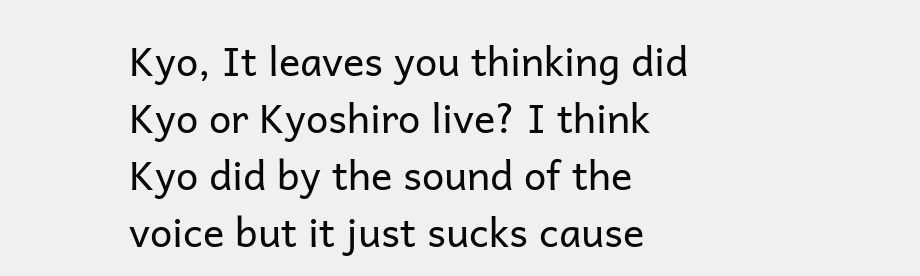Kyo, It leaves you thinking did Kyo or Kyoshiro live? I think Kyo did by the sound of the voice but it just sucks cause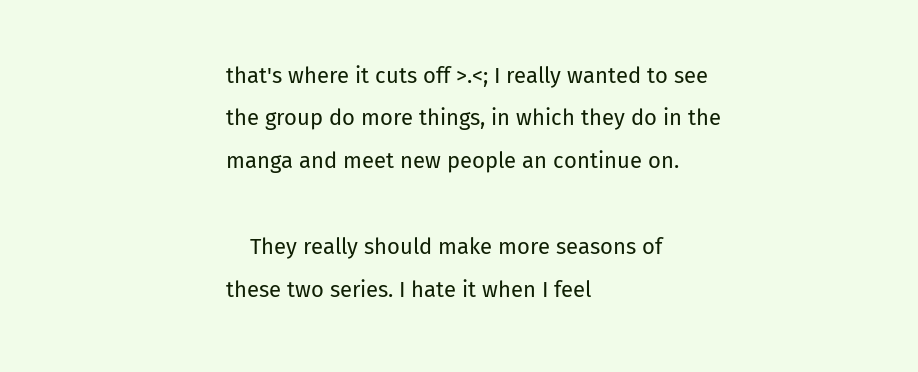that's where it cuts off >.<; I really wanted to see the group do more things, in which they do in the manga and meet new people an continue on.

    They really should make more seasons of these two series. I hate it when I feel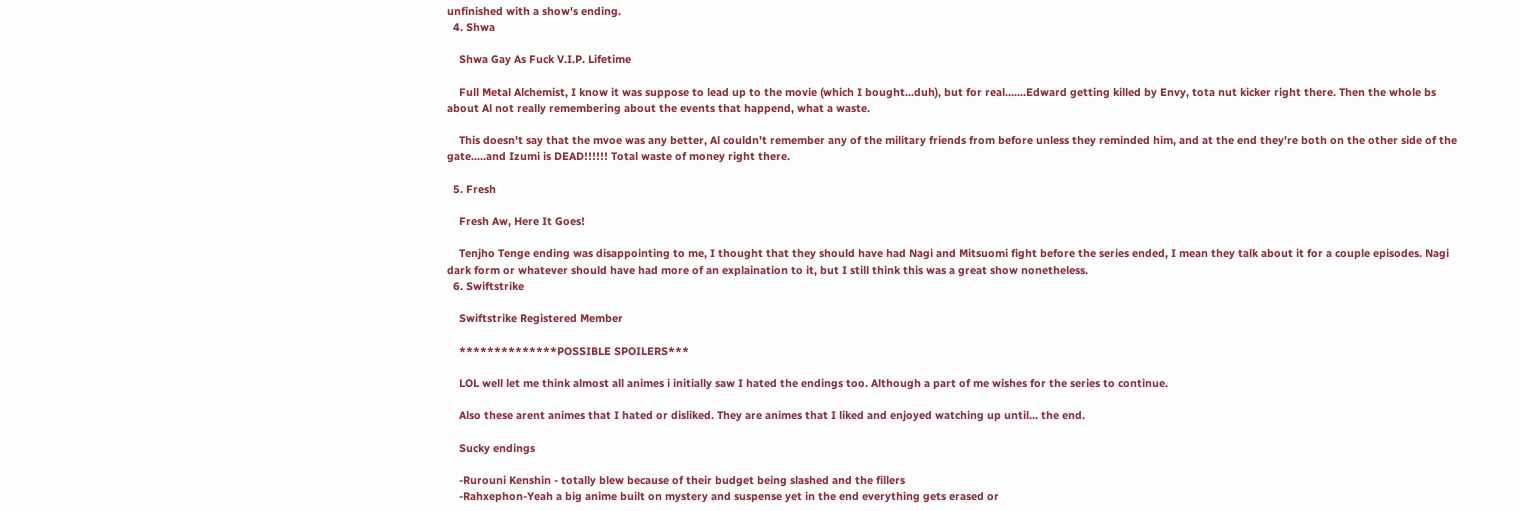unfinished with a show's ending.
  4. Shwa

    Shwa Gay As Fuck V.I.P. Lifetime

    Full Metal Alchemist, I know it was suppose to lead up to the movie (which I bought...duh), but for real.......Edward getting killed by Envy, tota nut kicker right there. Then the whole bs about Al not really remembering about the events that happend, what a waste.

    This doesn't say that the mvoe was any better, Al couldn't remember any of the military friends from before unless they reminded him, and at the end they're both on the other side of the gate.....and Izumi is DEAD!!!!!! Total waste of money right there.

  5. Fresh

    Fresh Aw, Here It Goes!

    Tenjho Tenge ending was disappointing to me, I thought that they should have had Nagi and Mitsuomi fight before the series ended, I mean they talk about it for a couple episodes. Nagi dark form or whatever should have had more of an explaination to it, but I still think this was a great show nonetheless.
  6. Swiftstrike

    Swiftstrike Registered Member

    **************POSSIBLE SPOILERS***

    LOL well let me think almost all animes i initially saw I hated the endings too. Although a part of me wishes for the series to continue.

    Also these arent animes that I hated or disliked. They are animes that I liked and enjoyed watching up until... the end.

    Sucky endings

    -Rurouni Kenshin - totally blew because of their budget being slashed and the fillers
    -Rahxephon-Yeah a big anime built on mystery and suspense yet in the end everything gets erased or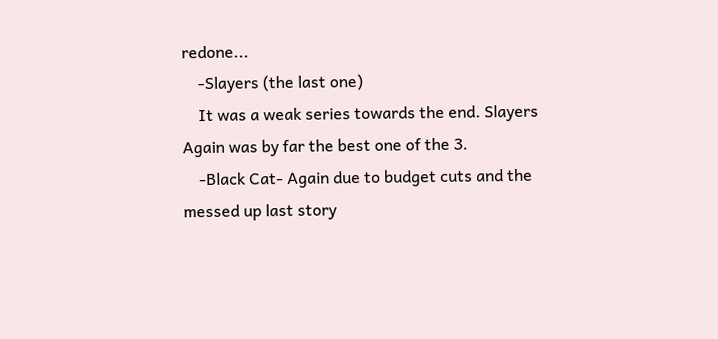redone...
    -Slayers (the last one)
    It was a weak series towards the end. Slayers Again was by far the best one of the 3.
    -Black Cat- Again due to budget cuts and the messed up last story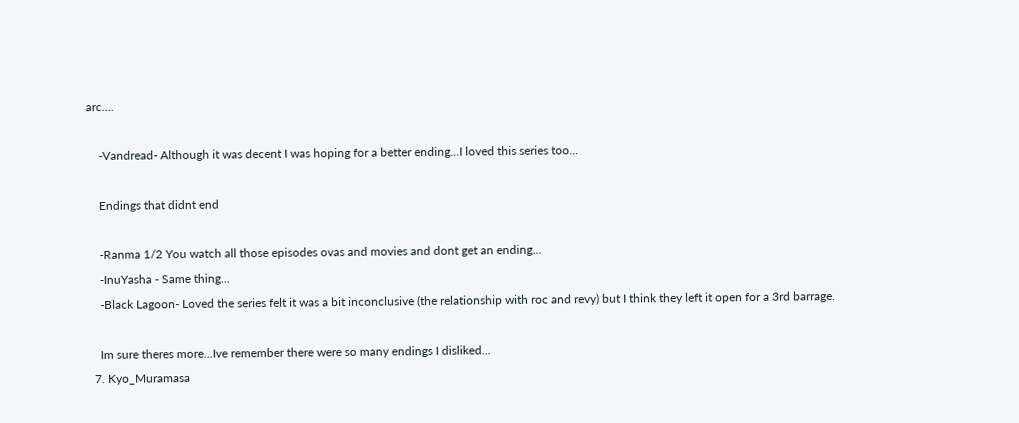arc....

    -Vandread- Although it was decent I was hoping for a better ending...I loved this series too...

    Endings that didnt end

    -Ranma 1/2 You watch all those episodes ovas and movies and dont get an ending...
    -InuYasha - Same thing...
    -Black Lagoon- Loved the series felt it was a bit inconclusive (the relationship with roc and revy) but I think they left it open for a 3rd barrage.

    Im sure theres more...Ive remember there were so many endings I disliked...
  7. Kyo_Muramasa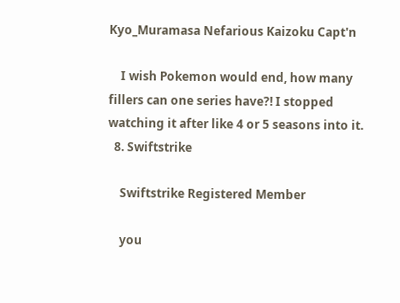Kyo_Muramasa Nefarious Kaizoku Capt'n

    I wish Pokemon would end, how many fillers can one series have?! I stopped watching it after like 4 or 5 seasons into it.
  8. Swiftstrike

    Swiftstrike Registered Member

    you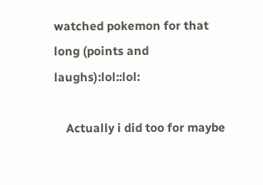watched pokemon for that long (points and laughs):lol::lol:

    Actually i did too for maybe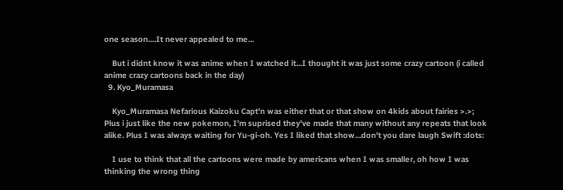one season....It never appealed to me...

    But i didnt know it was anime when I watched it...I thought it was just some crazy cartoon (i called anime crazy cartoons back in the day)
  9. Kyo_Muramasa

    Kyo_Muramasa Nefarious Kaizoku Capt'n was either that or that show on 4kids about fairies >.>; Plus i just like the new pokemon, I'm suprised they've made that many without any repeats that look alike. Plus I was always waiting for Yu-gi-oh. Yes I liked that show...don't you dare laugh Swift :dots:

    I use to think that all the cartoons were made by americans when I was smaller, oh how I was thinking the wrong thing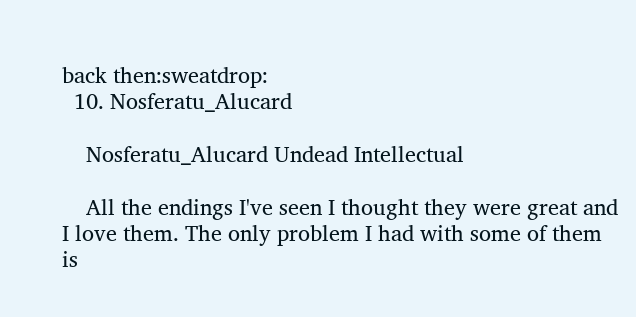back then:sweatdrop:
  10. Nosferatu_Alucard

    Nosferatu_Alucard Undead Intellectual

    All the endings I've seen I thought they were great and I love them. The only problem I had with some of them is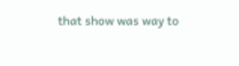that show was way to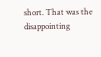short. That was the disappointing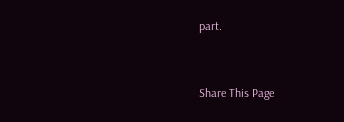part.


Share This Page